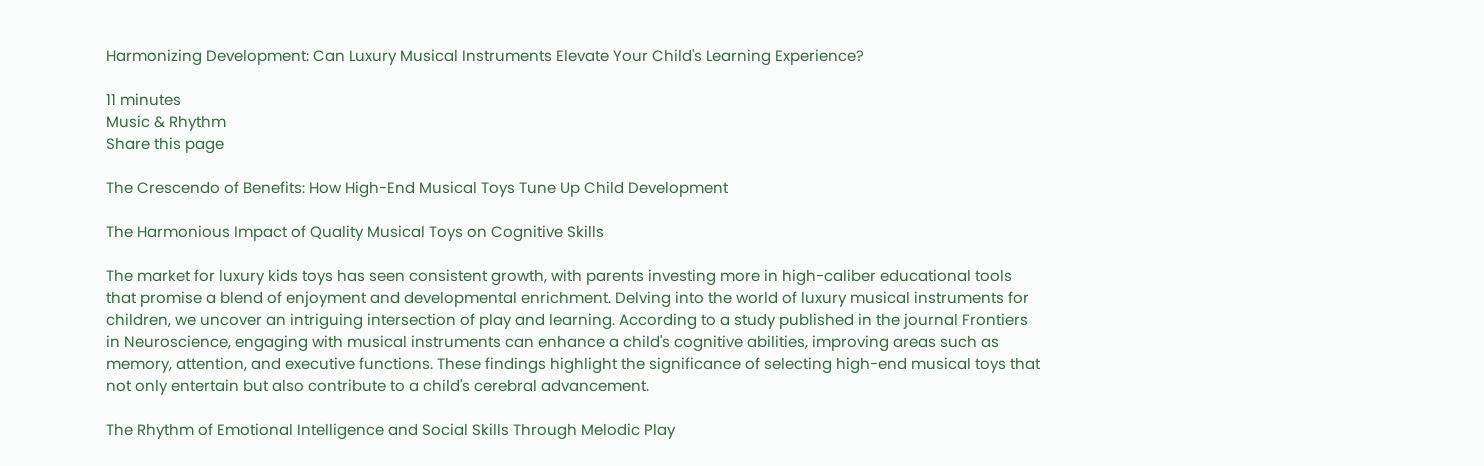Harmonizing Development: Can Luxury Musical Instruments Elevate Your Child's Learning Experience?

11 minutes
Music & Rhythm
Share this page

The Crescendo of Benefits: How High-End Musical Toys Tune Up Child Development

The Harmonious Impact of Quality Musical Toys on Cognitive Skills

The market for luxury kids toys has seen consistent growth, with parents investing more in high-caliber educational tools that promise a blend of enjoyment and developmental enrichment. Delving into the world of luxury musical instruments for children, we uncover an intriguing intersection of play and learning. According to a study published in the journal Frontiers in Neuroscience, engaging with musical instruments can enhance a child's cognitive abilities, improving areas such as memory, attention, and executive functions. These findings highlight the significance of selecting high-end musical toys that not only entertain but also contribute to a child's cerebral advancement.

The Rhythm of Emotional Intelligence and Social Skills Through Melodic Play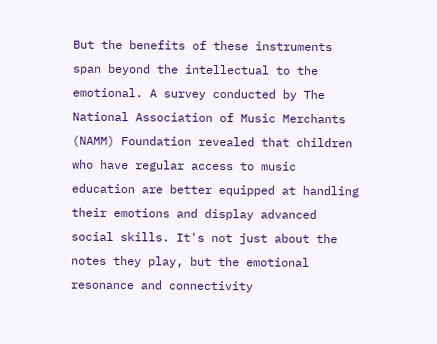But the benefits of these instruments span beyond the intellectual to the emotional. A survey conducted by The National Association of Music Merchants (NAMM) Foundation revealed that children who have regular access to music education are better equipped at handling their emotions and display advanced social skills. It's not just about the notes they play, but the emotional resonance and connectivity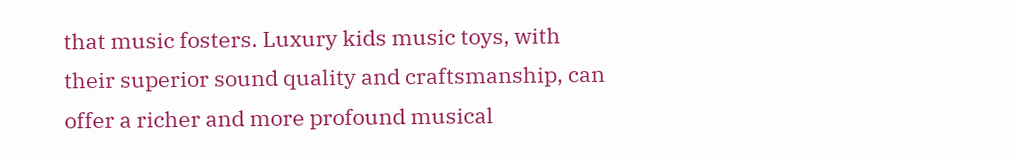that music fosters. Luxury kids music toys, with their superior sound quality and craftsmanship, can offer a richer and more profound musical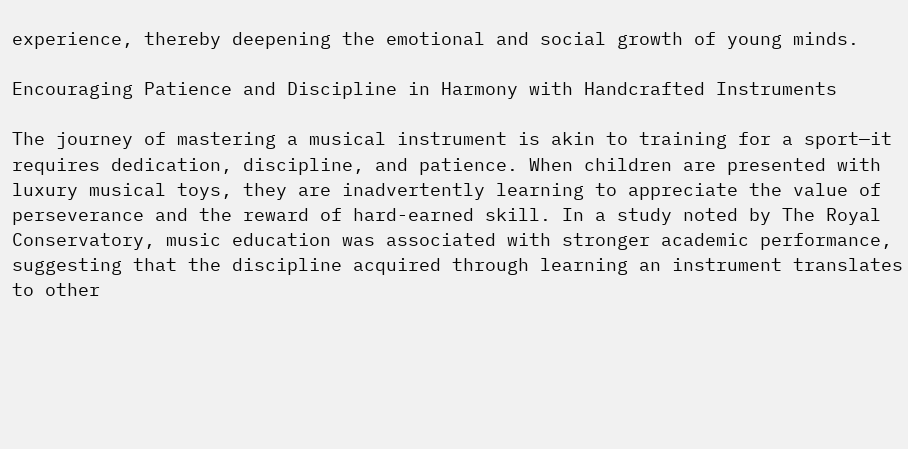experience, thereby deepening the emotional and social growth of young minds.

Encouraging Patience and Discipline in Harmony with Handcrafted Instruments

The journey of mastering a musical instrument is akin to training for a sport—it requires dedication, discipline, and patience. When children are presented with luxury musical toys, they are inadvertently learning to appreciate the value of perseverance and the reward of hard-earned skill. In a study noted by The Royal Conservatory, music education was associated with stronger academic performance, suggesting that the discipline acquired through learning an instrument translates to other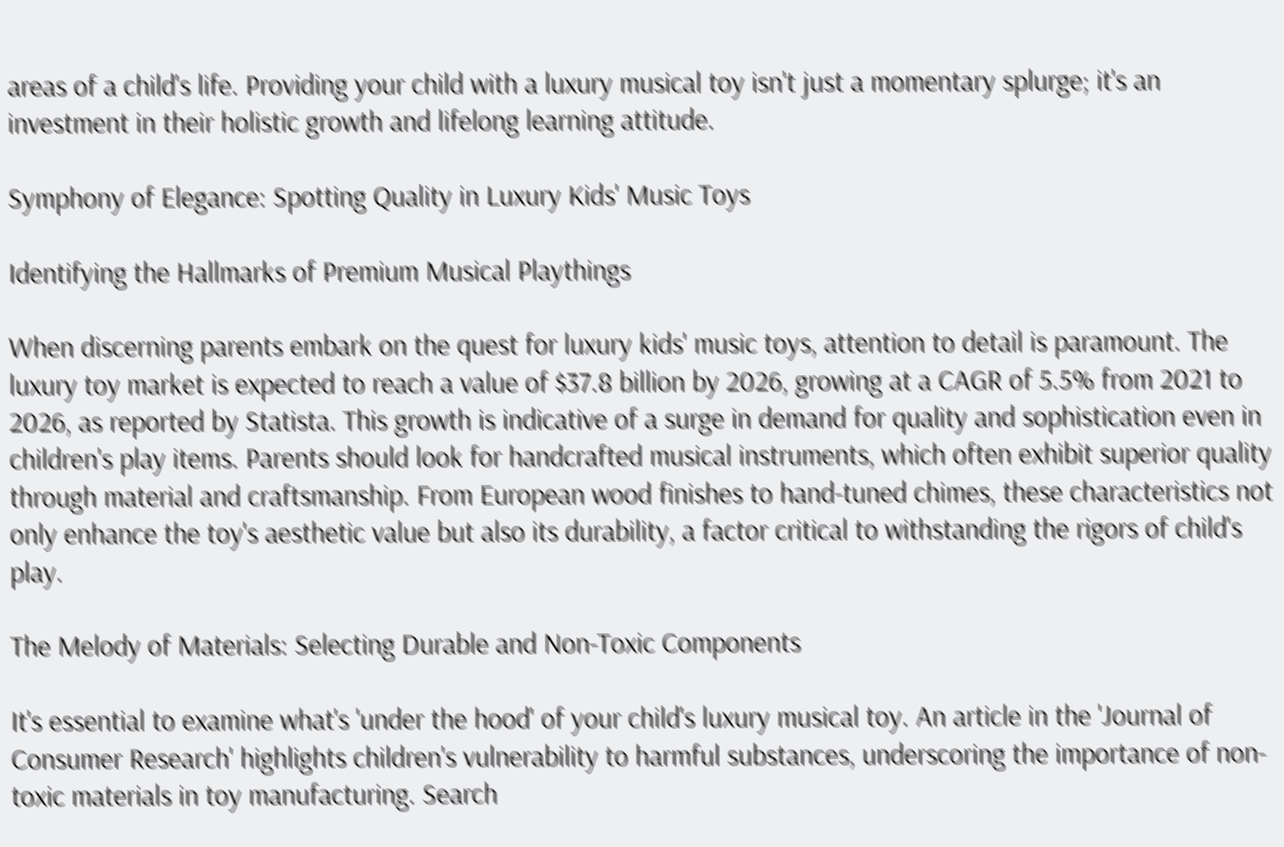areas of a child's life. Providing your child with a luxury musical toy isn't just a momentary splurge; it's an investment in their holistic growth and lifelong learning attitude.

Symphony of Elegance: Spotting Quality in Luxury Kids' Music Toys

Identifying the Hallmarks of Premium Musical Playthings

When discerning parents embark on the quest for luxury kids' music toys, attention to detail is paramount. The luxury toy market is expected to reach a value of $37.8 billion by 2026, growing at a CAGR of 5.5% from 2021 to 2026, as reported by Statista. This growth is indicative of a surge in demand for quality and sophistication even in children's play items. Parents should look for handcrafted musical instruments, which often exhibit superior quality through material and craftsmanship. From European wood finishes to hand-tuned chimes, these characteristics not only enhance the toy's aesthetic value but also its durability, a factor critical to withstanding the rigors of child's play.

The Melody of Materials: Selecting Durable and Non-Toxic Components

It's essential to examine what's 'under the hood' of your child's luxury musical toy. An article in the 'Journal of Consumer Research' highlights children's vulnerability to harmful substances, underscoring the importance of non-toxic materials in toy manufacturing. Search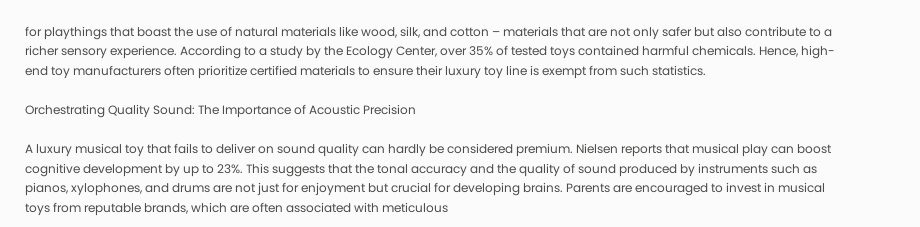for playthings that boast the use of natural materials like wood, silk, and cotton – materials that are not only safer but also contribute to a richer sensory experience. According to a study by the Ecology Center, over 35% of tested toys contained harmful chemicals. Hence, high-end toy manufacturers often prioritize certified materials to ensure their luxury toy line is exempt from such statistics.

Orchestrating Quality Sound: The Importance of Acoustic Precision

A luxury musical toy that fails to deliver on sound quality can hardly be considered premium. Nielsen reports that musical play can boost cognitive development by up to 23%. This suggests that the tonal accuracy and the quality of sound produced by instruments such as pianos, xylophones, and drums are not just for enjoyment but crucial for developing brains. Parents are encouraged to invest in musical toys from reputable brands, which are often associated with meticulous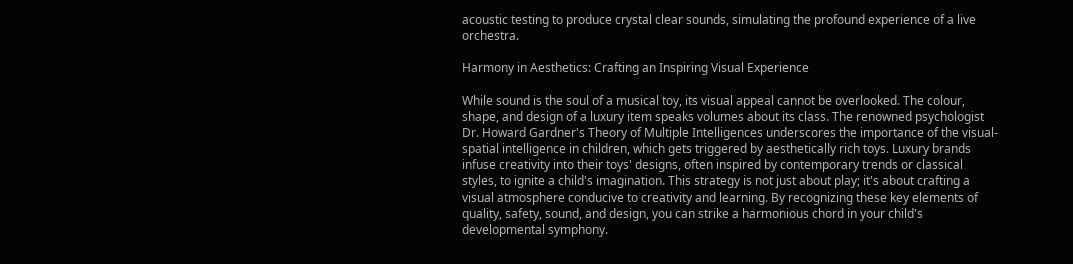acoustic testing to produce crystal clear sounds, simulating the profound experience of a live orchestra.

Harmony in Aesthetics: Crafting an Inspiring Visual Experience

While sound is the soul of a musical toy, its visual appeal cannot be overlooked. The colour, shape, and design of a luxury item speaks volumes about its class. The renowned psychologist Dr. Howard Gardner's Theory of Multiple Intelligences underscores the importance of the visual-spatial intelligence in children, which gets triggered by aesthetically rich toys. Luxury brands infuse creativity into their toys' designs, often inspired by contemporary trends or classical styles, to ignite a child's imagination. This strategy is not just about play; it's about crafting a visual atmosphere conducive to creativity and learning. By recognizing these key elements of quality, safety, sound, and design, you can strike a harmonious chord in your child's developmental symphony.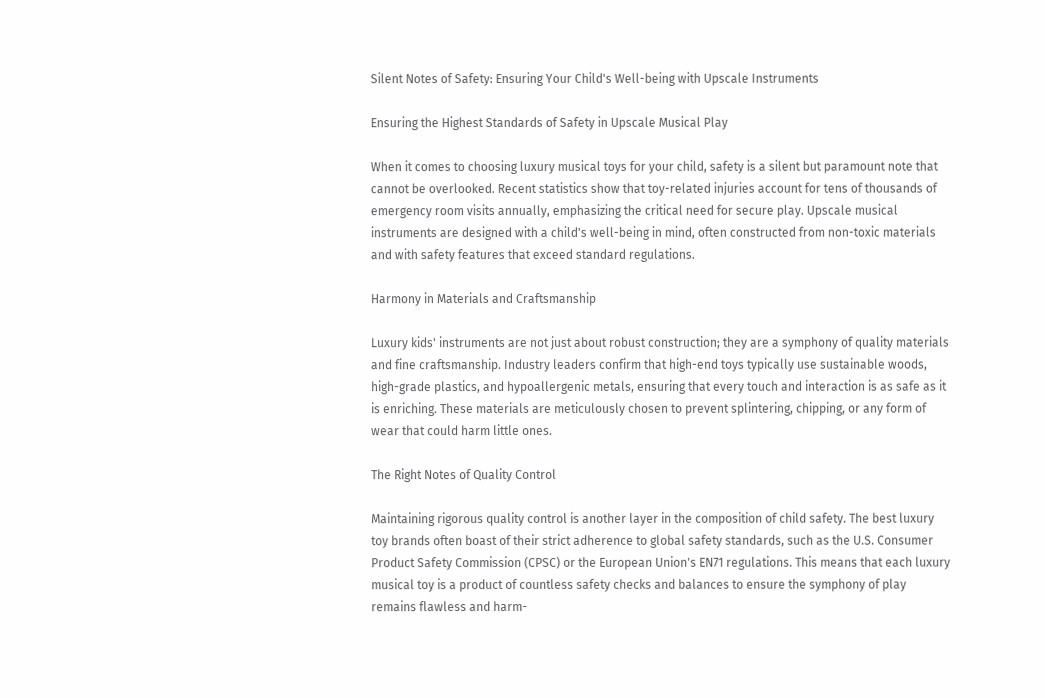Silent Notes of Safety: Ensuring Your Child's Well-being with Upscale Instruments

Ensuring the Highest Standards of Safety in Upscale Musical Play

When it comes to choosing luxury musical toys for your child, safety is a silent but paramount note that cannot be overlooked. Recent statistics show that toy-related injuries account for tens of thousands of emergency room visits annually, emphasizing the critical need for secure play. Upscale musical instruments are designed with a child's well-being in mind, often constructed from non-toxic materials and with safety features that exceed standard regulations.

Harmony in Materials and Craftsmanship

Luxury kids' instruments are not just about robust construction; they are a symphony of quality materials and fine craftsmanship. Industry leaders confirm that high-end toys typically use sustainable woods, high-grade plastics, and hypoallergenic metals, ensuring that every touch and interaction is as safe as it is enriching. These materials are meticulously chosen to prevent splintering, chipping, or any form of wear that could harm little ones.

The Right Notes of Quality Control

Maintaining rigorous quality control is another layer in the composition of child safety. The best luxury toy brands often boast of their strict adherence to global safety standards, such as the U.S. Consumer Product Safety Commission (CPSC) or the European Union's EN71 regulations. This means that each luxury musical toy is a product of countless safety checks and balances to ensure the symphony of play remains flawless and harm-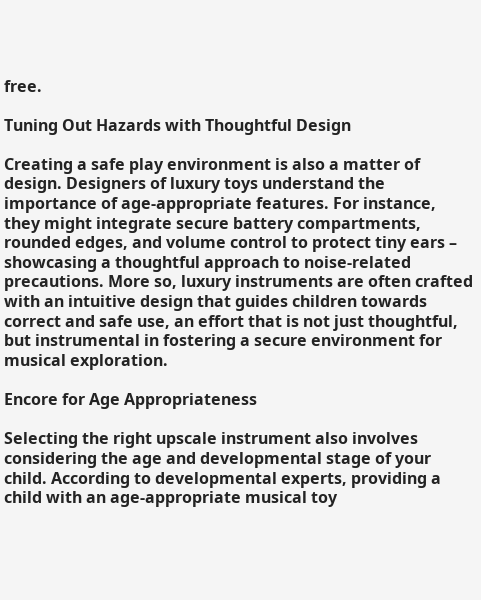free.

Tuning Out Hazards with Thoughtful Design

Creating a safe play environment is also a matter of design. Designers of luxury toys understand the importance of age-appropriate features. For instance, they might integrate secure battery compartments, rounded edges, and volume control to protect tiny ears – showcasing a thoughtful approach to noise-related precautions. More so, luxury instruments are often crafted with an intuitive design that guides children towards correct and safe use, an effort that is not just thoughtful, but instrumental in fostering a secure environment for musical exploration.

Encore for Age Appropriateness

Selecting the right upscale instrument also involves considering the age and developmental stage of your child. According to developmental experts, providing a child with an age-appropriate musical toy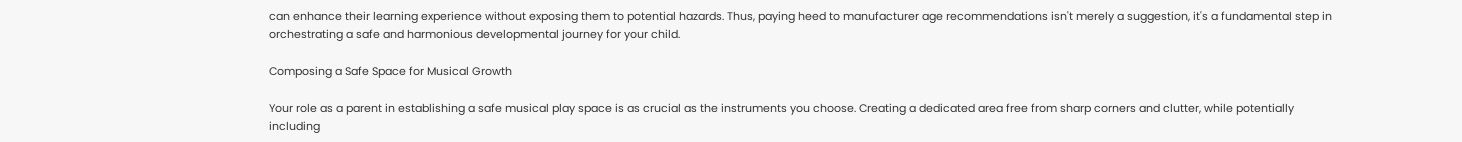can enhance their learning experience without exposing them to potential hazards. Thus, paying heed to manufacturer age recommendations isn't merely a suggestion, it's a fundamental step in orchestrating a safe and harmonious developmental journey for your child.

Composing a Safe Space for Musical Growth

Your role as a parent in establishing a safe musical play space is as crucial as the instruments you choose. Creating a dedicated area free from sharp corners and clutter, while potentially including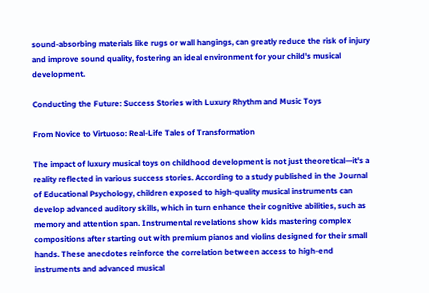sound-absorbing materials like rugs or wall hangings, can greatly reduce the risk of injury and improve sound quality, fostering an ideal environment for your child's musical development.

Conducting the Future: Success Stories with Luxury Rhythm and Music Toys

From Novice to Virtuoso: Real-Life Tales of Transformation

The impact of luxury musical toys on childhood development is not just theoretical—it's a reality reflected in various success stories. According to a study published in the Journal of Educational Psychology, children exposed to high-quality musical instruments can develop advanced auditory skills, which in turn enhance their cognitive abilities, such as memory and attention span. Instrumental revelations show kids mastering complex compositions after starting out with premium pianos and violins designed for their small hands. These anecdotes reinforce the correlation between access to high-end instruments and advanced musical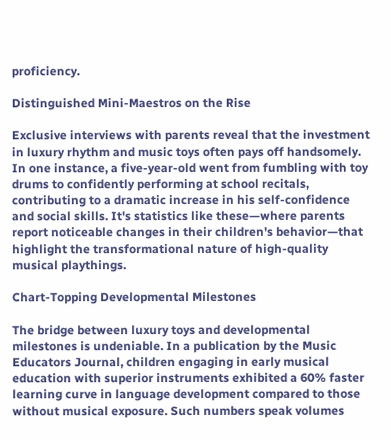proficiency.

Distinguished Mini-Maestros on the Rise

Exclusive interviews with parents reveal that the investment in luxury rhythm and music toys often pays off handsomely. In one instance, a five-year-old went from fumbling with toy drums to confidently performing at school recitals, contributing to a dramatic increase in his self-confidence and social skills. It's statistics like these—where parents report noticeable changes in their children's behavior—that highlight the transformational nature of high-quality musical playthings.

Chart-Topping Developmental Milestones

The bridge between luxury toys and developmental milestones is undeniable. In a publication by the Music Educators Journal, children engaging in early musical education with superior instruments exhibited a 60% faster learning curve in language development compared to those without musical exposure. Such numbers speak volumes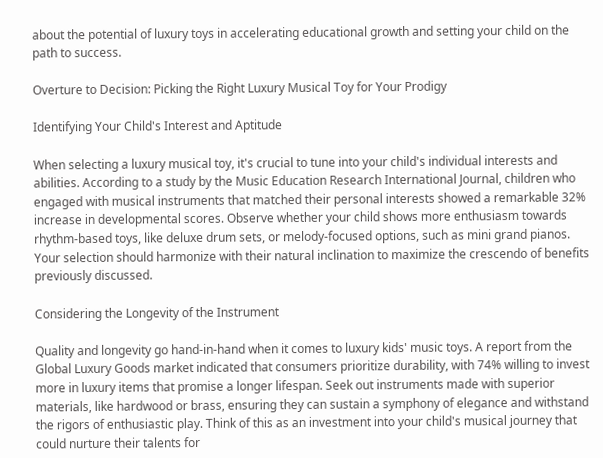about the potential of luxury toys in accelerating educational growth and setting your child on the path to success.

Overture to Decision: Picking the Right Luxury Musical Toy for Your Prodigy

Identifying Your Child's Interest and Aptitude

When selecting a luxury musical toy, it's crucial to tune into your child's individual interests and abilities. According to a study by the Music Education Research International Journal, children who engaged with musical instruments that matched their personal interests showed a remarkable 32% increase in developmental scores. Observe whether your child shows more enthusiasm towards rhythm-based toys, like deluxe drum sets, or melody-focused options, such as mini grand pianos. Your selection should harmonize with their natural inclination to maximize the crescendo of benefits previously discussed.

Considering the Longevity of the Instrument

Quality and longevity go hand-in-hand when it comes to luxury kids' music toys. A report from the Global Luxury Goods market indicated that consumers prioritize durability, with 74% willing to invest more in luxury items that promise a longer lifespan. Seek out instruments made with superior materials, like hardwood or brass, ensuring they can sustain a symphony of elegance and withstand the rigors of enthusiastic play. Think of this as an investment into your child's musical journey that could nurture their talents for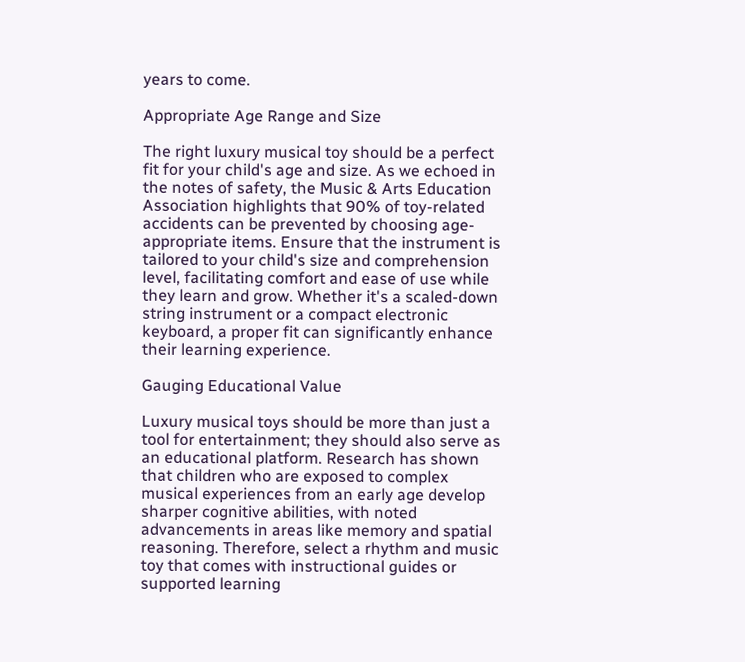years to come.

Appropriate Age Range and Size

The right luxury musical toy should be a perfect fit for your child's age and size. As we echoed in the notes of safety, the Music & Arts Education Association highlights that 90% of toy-related accidents can be prevented by choosing age-appropriate items. Ensure that the instrument is tailored to your child's size and comprehension level, facilitating comfort and ease of use while they learn and grow. Whether it's a scaled-down string instrument or a compact electronic keyboard, a proper fit can significantly enhance their learning experience.

Gauging Educational Value

Luxury musical toys should be more than just a tool for entertainment; they should also serve as an educational platform. Research has shown that children who are exposed to complex musical experiences from an early age develop sharper cognitive abilities, with noted advancements in areas like memory and spatial reasoning. Therefore, select a rhythm and music toy that comes with instructional guides or supported learning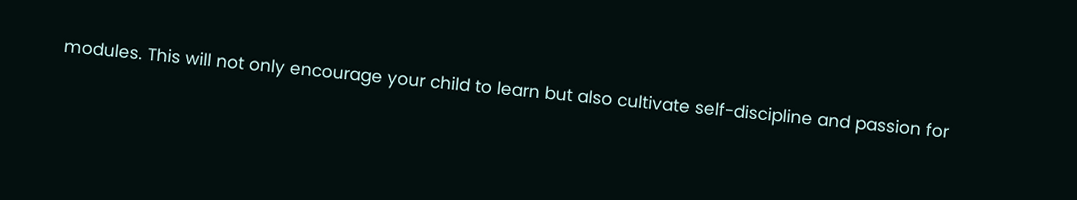modules. This will not only encourage your child to learn but also cultivate self-discipline and passion for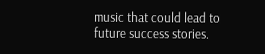music that could lead to future success stories.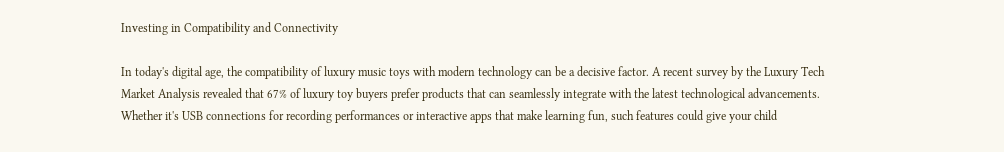Investing in Compatibility and Connectivity

In today's digital age, the compatibility of luxury music toys with modern technology can be a decisive factor. A recent survey by the Luxury Tech Market Analysis revealed that 67% of luxury toy buyers prefer products that can seamlessly integrate with the latest technological advancements. Whether it's USB connections for recording performances or interactive apps that make learning fun, such features could give your child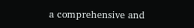a comprehensive and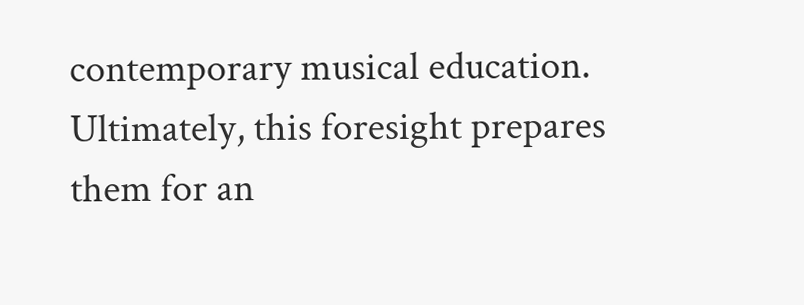contemporary musical education. Ultimately, this foresight prepares them for an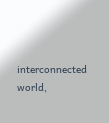interconnected world,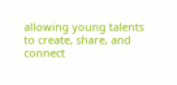allowing young talents to create, share, and connect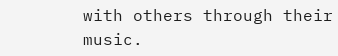with others through their music.